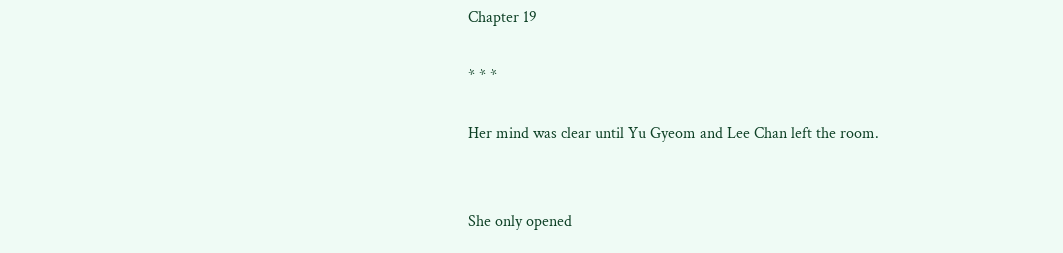Chapter 19

* * *

Her mind was clear until Yu Gyeom and Lee Chan left the room.


She only opened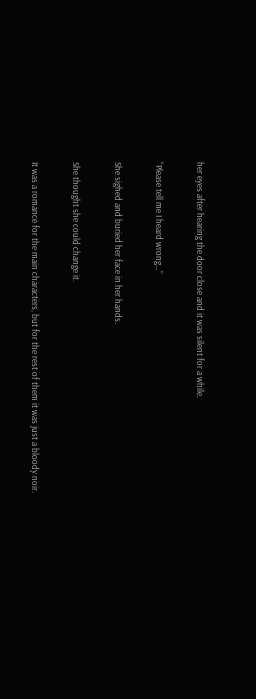her eyes after hearing the door close and it was silent for a while.


“Please tell me I heard wrong…”


She sighed and buried her face in her hands.


She thought she could change it.


It was a romance for the main characters, but for the rest of them it was just a bloody noir.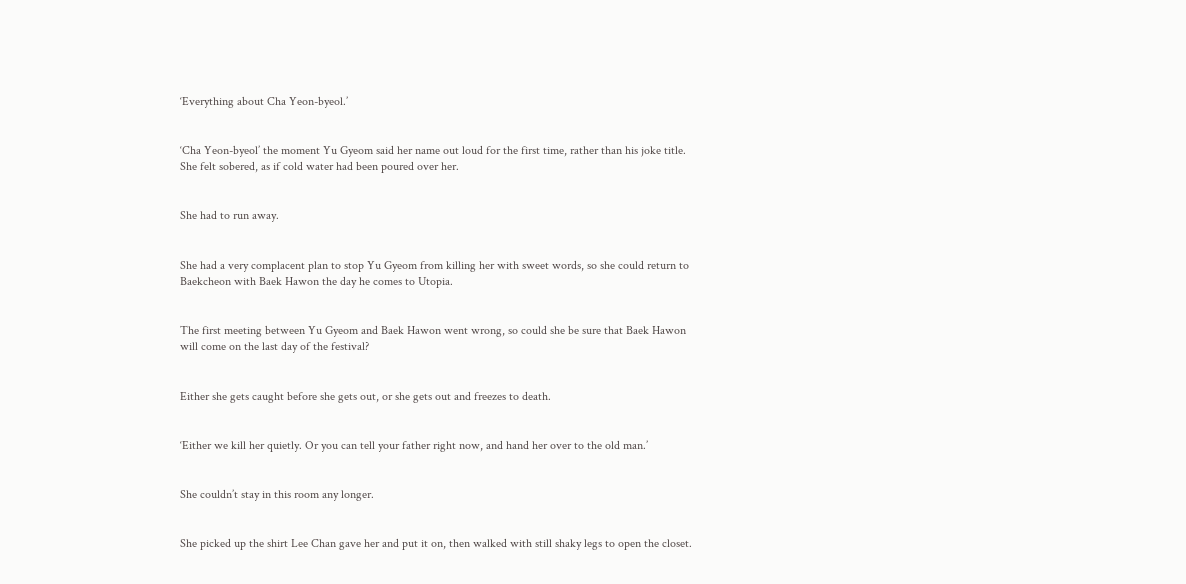‘Everything about Cha Yeon-byeol.’


‘Cha Yeon-byeol’ the moment Yu Gyeom said her name out loud for the first time, rather than his joke title. She felt sobered, as if cold water had been poured over her.


She had to run away.


She had a very complacent plan to stop Yu Gyeom from killing her with sweet words, so she could return to Baekcheon with Baek Hawon the day he comes to Utopia.


The first meeting between Yu Gyeom and Baek Hawon went wrong, so could she be sure that Baek Hawon will come on the last day of the festival?


Either she gets caught before she gets out, or she gets out and freezes to death.


‘Either we kill her quietly. Or you can tell your father right now, and hand her over to the old man.’


She couldn’t stay in this room any longer.


She picked up the shirt Lee Chan gave her and put it on, then walked with still shaky legs to open the closet.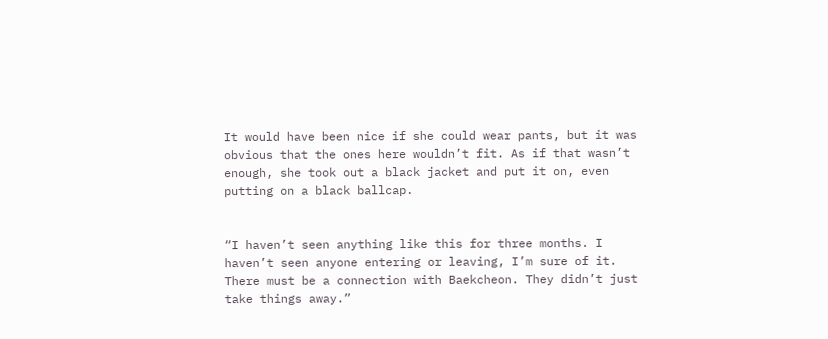It would have been nice if she could wear pants, but it was obvious that the ones here wouldn’t fit. As if that wasn’t enough, she took out a black jacket and put it on, even putting on a black ballcap.


“I haven’t seen anything like this for three months. I haven’t seen anyone entering or leaving, I’m sure of it. There must be a connection with Baekcheon. They didn’t just take things away.”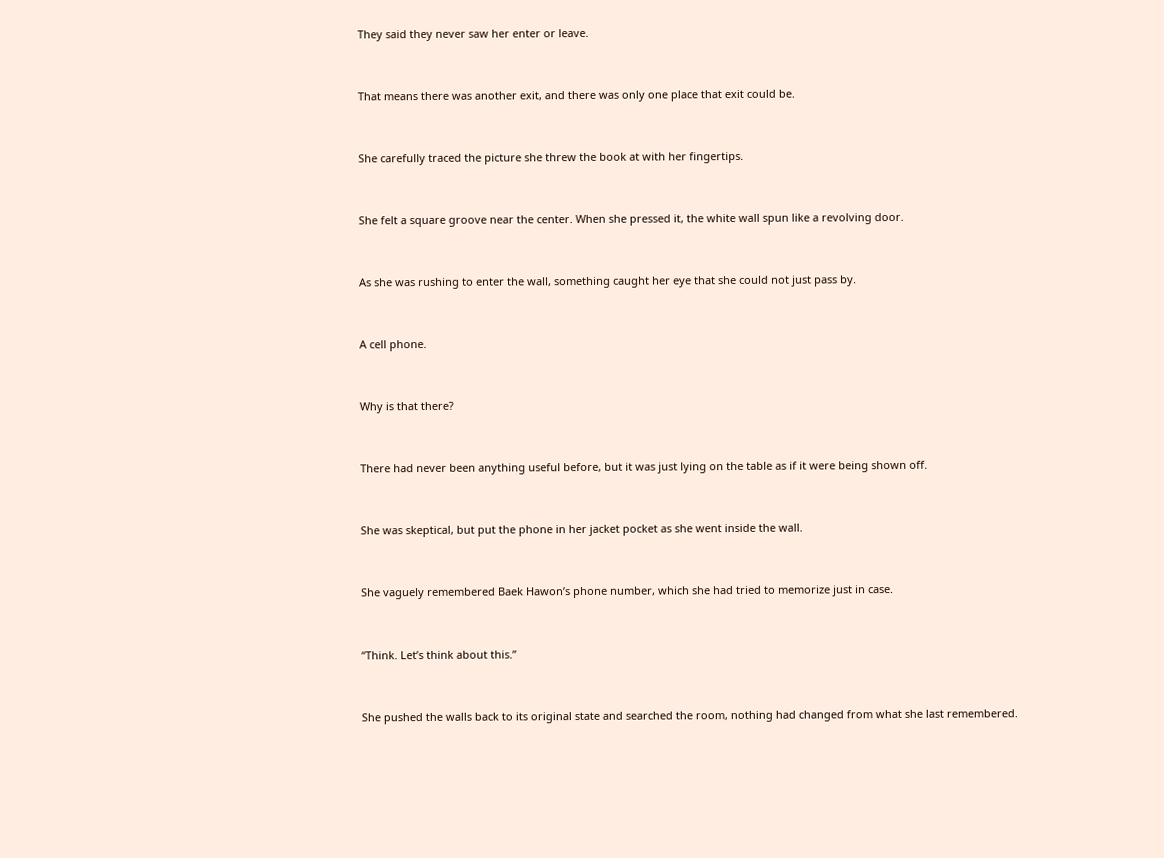They said they never saw her enter or leave.


That means there was another exit, and there was only one place that exit could be.


She carefully traced the picture she threw the book at with her fingertips.


She felt a square groove near the center. When she pressed it, the white wall spun like a revolving door.


As she was rushing to enter the wall, something caught her eye that she could not just pass by.


A cell phone.


Why is that there?


There had never been anything useful before, but it was just lying on the table as if it were being shown off.


She was skeptical, but put the phone in her jacket pocket as she went inside the wall.


She vaguely remembered Baek Hawon’s phone number, which she had tried to memorize just in case.


“Think. Let’s think about this.”


She pushed the walls back to its original state and searched the room, nothing had changed from what she last remembered.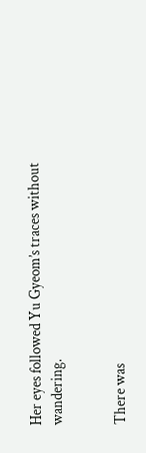Her eyes followed Yu Gyeom’s traces without wandering.


There was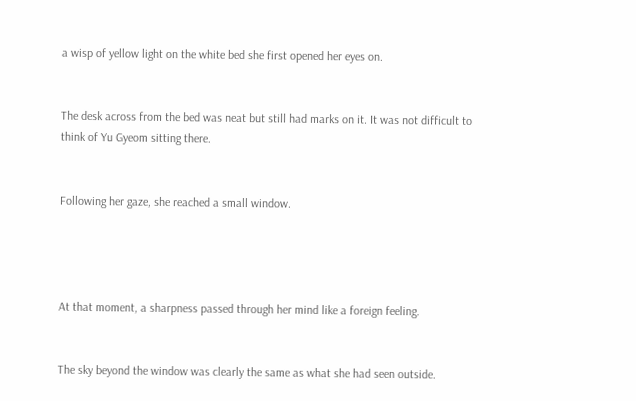a wisp of yellow light on the white bed she first opened her eyes on.


The desk across from the bed was neat but still had marks on it. It was not difficult to think of Yu Gyeom sitting there.


Following her gaze, she reached a small window.




At that moment, a sharpness passed through her mind like a foreign feeling.


The sky beyond the window was clearly the same as what she had seen outside.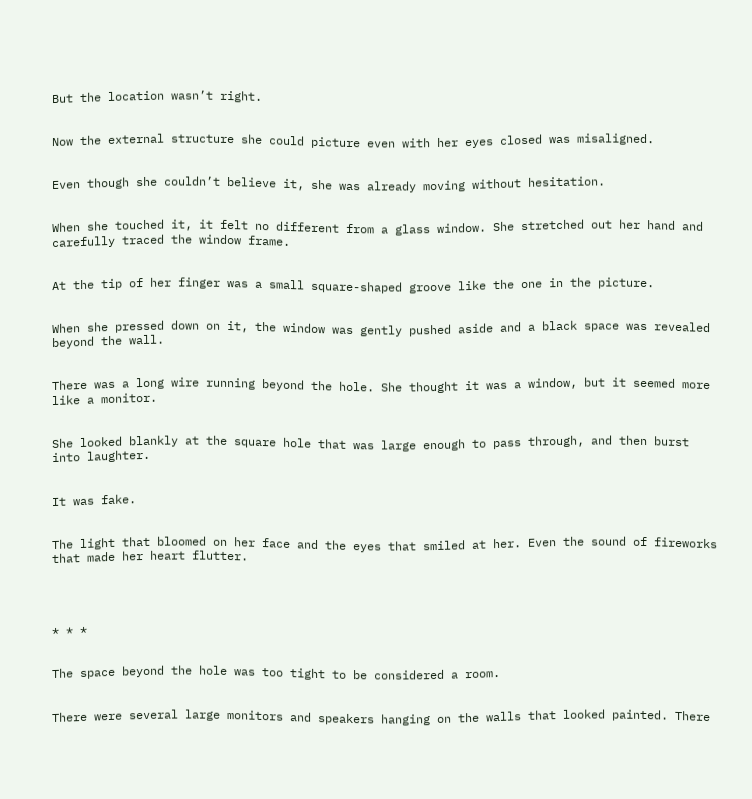But the location wasn’t right.


Now the external structure she could picture even with her eyes closed was misaligned.


Even though she couldn’t believe it, she was already moving without hesitation.


When she touched it, it felt no different from a glass window. She stretched out her hand and carefully traced the window frame.


At the tip of her finger was a small square-shaped groove like the one in the picture.


When she pressed down on it, the window was gently pushed aside and a black space was revealed beyond the wall.


There was a long wire running beyond the hole. She thought it was a window, but it seemed more like a monitor.


She looked blankly at the square hole that was large enough to pass through, and then burst into laughter.


It was fake.


The light that bloomed on her face and the eyes that smiled at her. Even the sound of fireworks that made her heart flutter.




* * *


The space beyond the hole was too tight to be considered a room.


There were several large monitors and speakers hanging on the walls that looked painted. There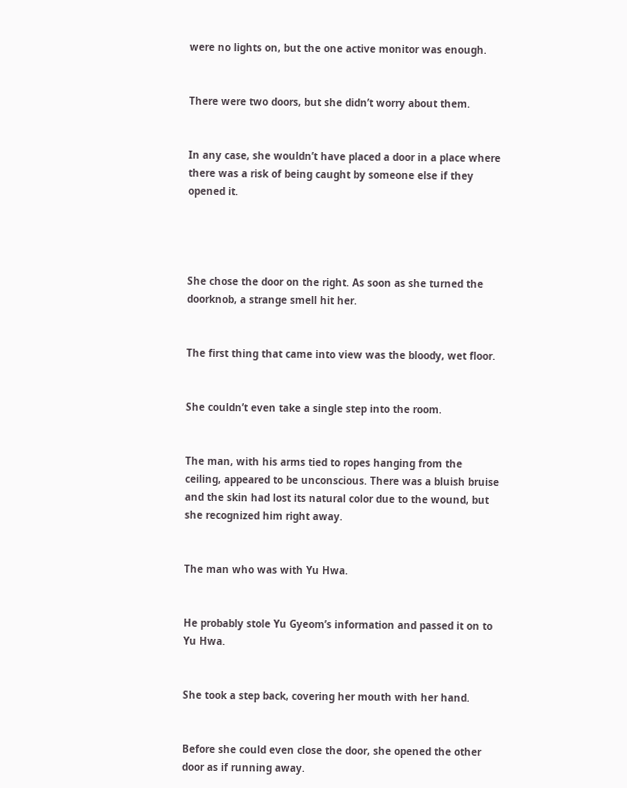were no lights on, but the one active monitor was enough.


There were two doors, but she didn’t worry about them.


In any case, she wouldn’t have placed a door in a place where there was a risk of being caught by someone else if they opened it.




She chose the door on the right. As soon as she turned the doorknob, a strange smell hit her.


The first thing that came into view was the bloody, wet floor.


She couldn’t even take a single step into the room.


The man, with his arms tied to ropes hanging from the ceiling, appeared to be unconscious. There was a bluish bruise and the skin had lost its natural color due to the wound, but she recognized him right away.


The man who was with Yu Hwa.


He probably stole Yu Gyeom’s information and passed it on to Yu Hwa.


She took a step back, covering her mouth with her hand.


Before she could even close the door, she opened the other door as if running away.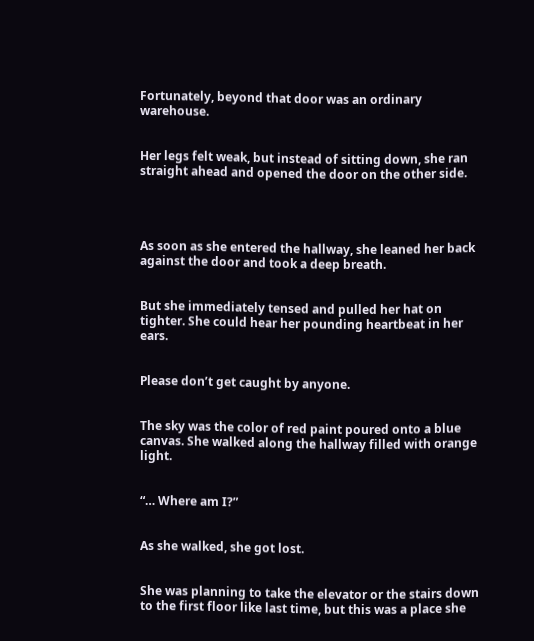Fortunately, beyond that door was an ordinary warehouse.


Her legs felt weak, but instead of sitting down, she ran straight ahead and opened the door on the other side.




As soon as she entered the hallway, she leaned her back against the door and took a deep breath.


But she immediately tensed and pulled her hat on tighter. She could hear her pounding heartbeat in her ears.


Please don’t get caught by anyone.


The sky was the color of red paint poured onto a blue canvas. She walked along the hallway filled with orange light.


“… Where am I?”


As she walked, she got lost.


She was planning to take the elevator or the stairs down to the first floor like last time, but this was a place she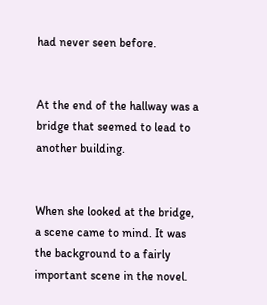had never seen before.


At the end of the hallway was a bridge that seemed to lead to another building.


When she looked at the bridge, a scene came to mind. It was the background to a fairly important scene in the novel.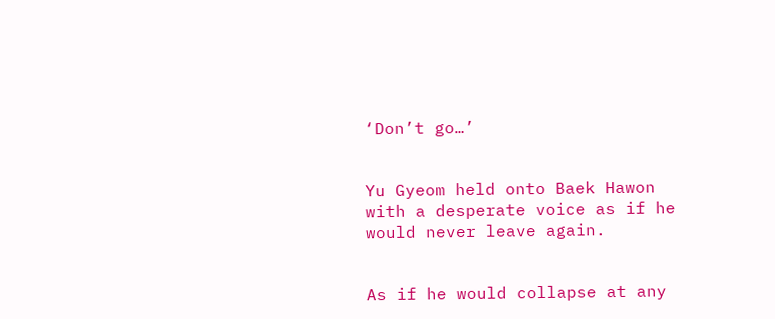‘Don’t go…’


Yu Gyeom held onto Baek Hawon with a desperate voice as if he would never leave again.


As if he would collapse at any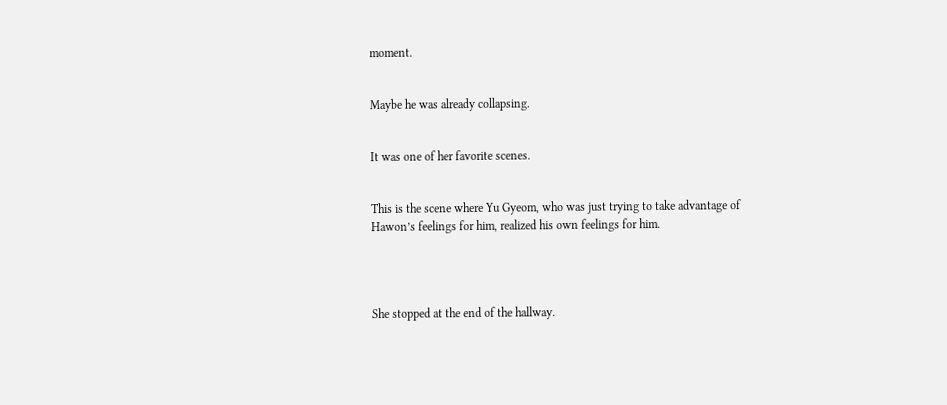moment.


Maybe he was already collapsing.


It was one of her favorite scenes.


This is the scene where Yu Gyeom, who was just trying to take advantage of Hawon’s feelings for him, realized his own feelings for him.




She stopped at the end of the hallway.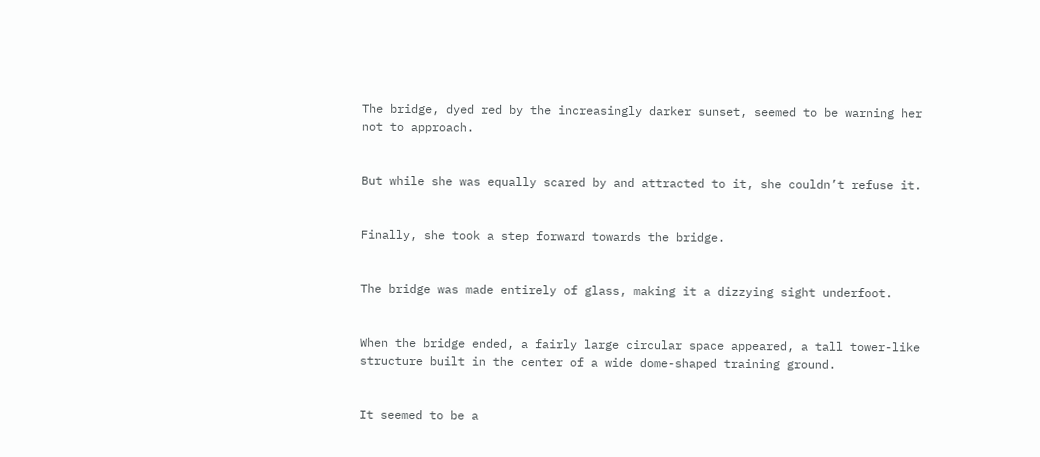The bridge, dyed red by the increasingly darker sunset, seemed to be warning her not to approach.


But while she was equally scared by and attracted to it, she couldn’t refuse it.


Finally, she took a step forward towards the bridge.


The bridge was made entirely of glass, making it a dizzying sight underfoot.


When the bridge ended, a fairly large circular space appeared, a tall tower-like structure built in the center of a wide dome-shaped training ground.


It seemed to be a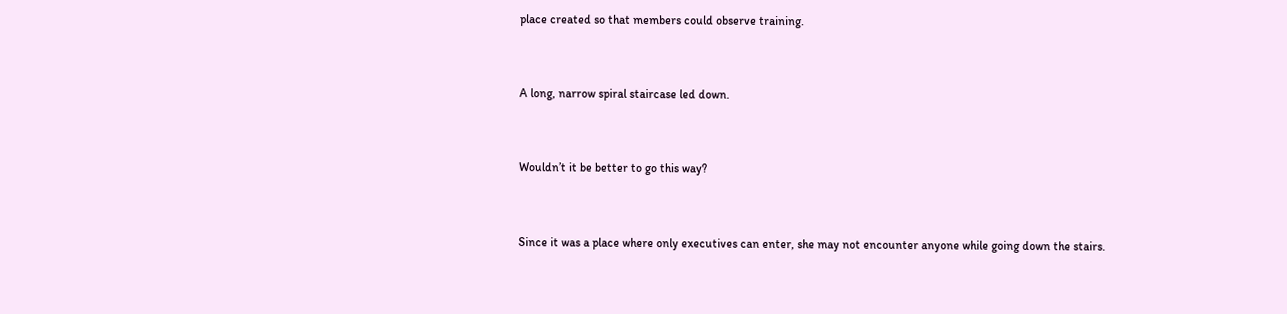place created so that members could observe training.


A long, narrow spiral staircase led down.


Wouldn’t it be better to go this way?


Since it was a place where only executives can enter, she may not encounter anyone while going down the stairs.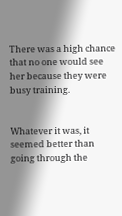There was a high chance that no one would see her because they were busy training.


Whatever it was, it seemed better than going through the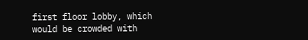first floor lobby, which would be crowded with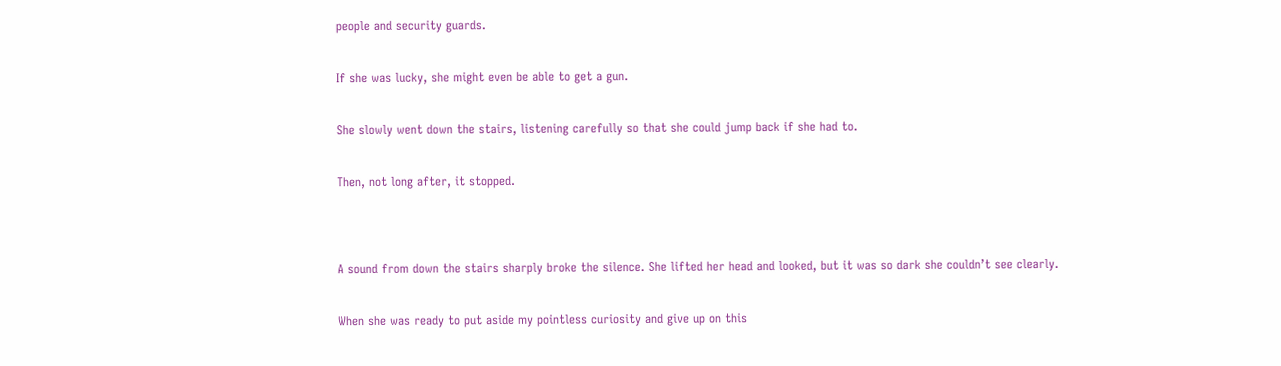people and security guards.


If she was lucky, she might even be able to get a gun.


She slowly went down the stairs, listening carefully so that she could jump back if she had to.


Then, not long after, it stopped.




A sound from down the stairs sharply broke the silence. She lifted her head and looked, but it was so dark she couldn’t see clearly.


When she was ready to put aside my pointless curiosity and give up on this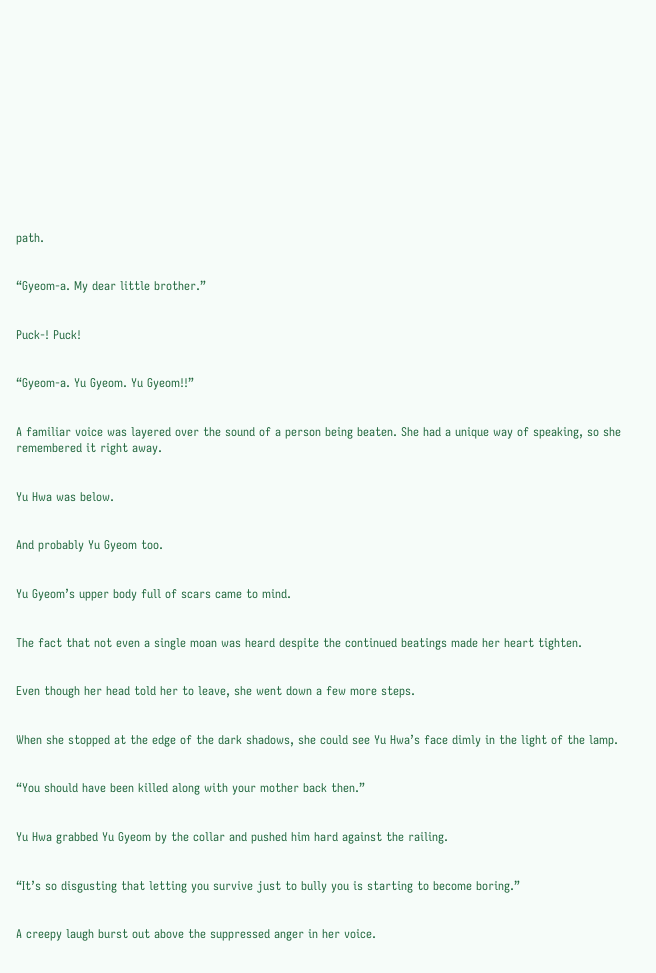path.


“Gyeom-a. My dear little brother.”


Puck-! Puck!


“Gyeom-a. Yu Gyeom. Yu Gyeom!!”


A familiar voice was layered over the sound of a person being beaten. She had a unique way of speaking, so she remembered it right away.


Yu Hwa was below.


And probably Yu Gyeom too.


Yu Gyeom’s upper body full of scars came to mind.


The fact that not even a single moan was heard despite the continued beatings made her heart tighten.


Even though her head told her to leave, she went down a few more steps.


When she stopped at the edge of the dark shadows, she could see Yu Hwa’s face dimly in the light of the lamp.


“You should have been killed along with your mother back then.”


Yu Hwa grabbed Yu Gyeom by the collar and pushed him hard against the railing.


“It’s so disgusting that letting you survive just to bully you is starting to become boring.”


A creepy laugh burst out above the suppressed anger in her voice.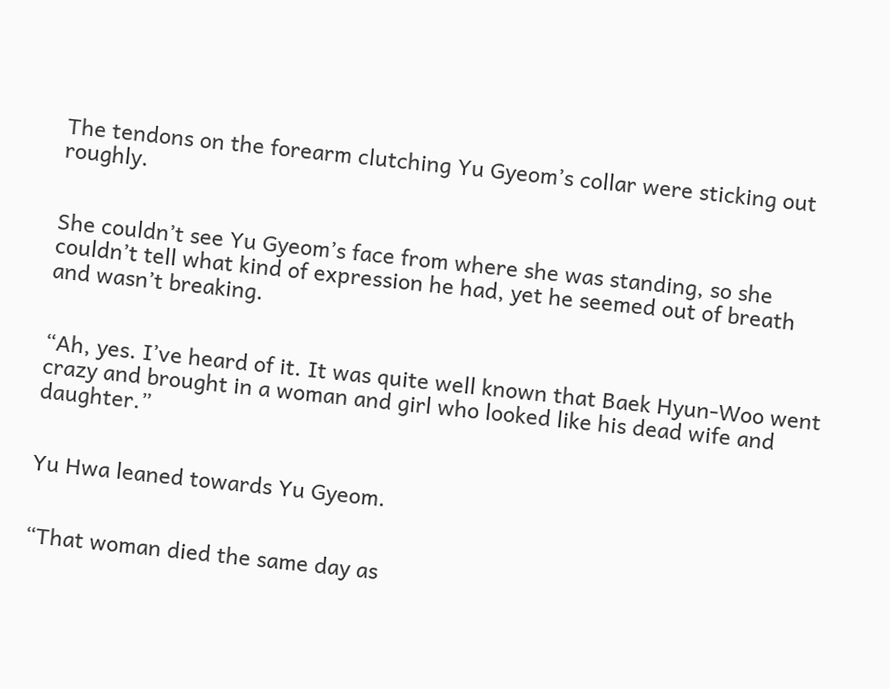The tendons on the forearm clutching Yu Gyeom’s collar were sticking out roughly.


She couldn’t see Yu Gyeom’s face from where she was standing, so she couldn’t tell what kind of expression he had, yet he seemed out of breath and wasn’t breaking.


“Ah, yes. I’ve heard of it. It was quite well known that Baek Hyun-Woo went crazy and brought in a woman and girl who looked like his dead wife and daughter.”


Yu Hwa leaned towards Yu Gyeom.


“That woman died the same day as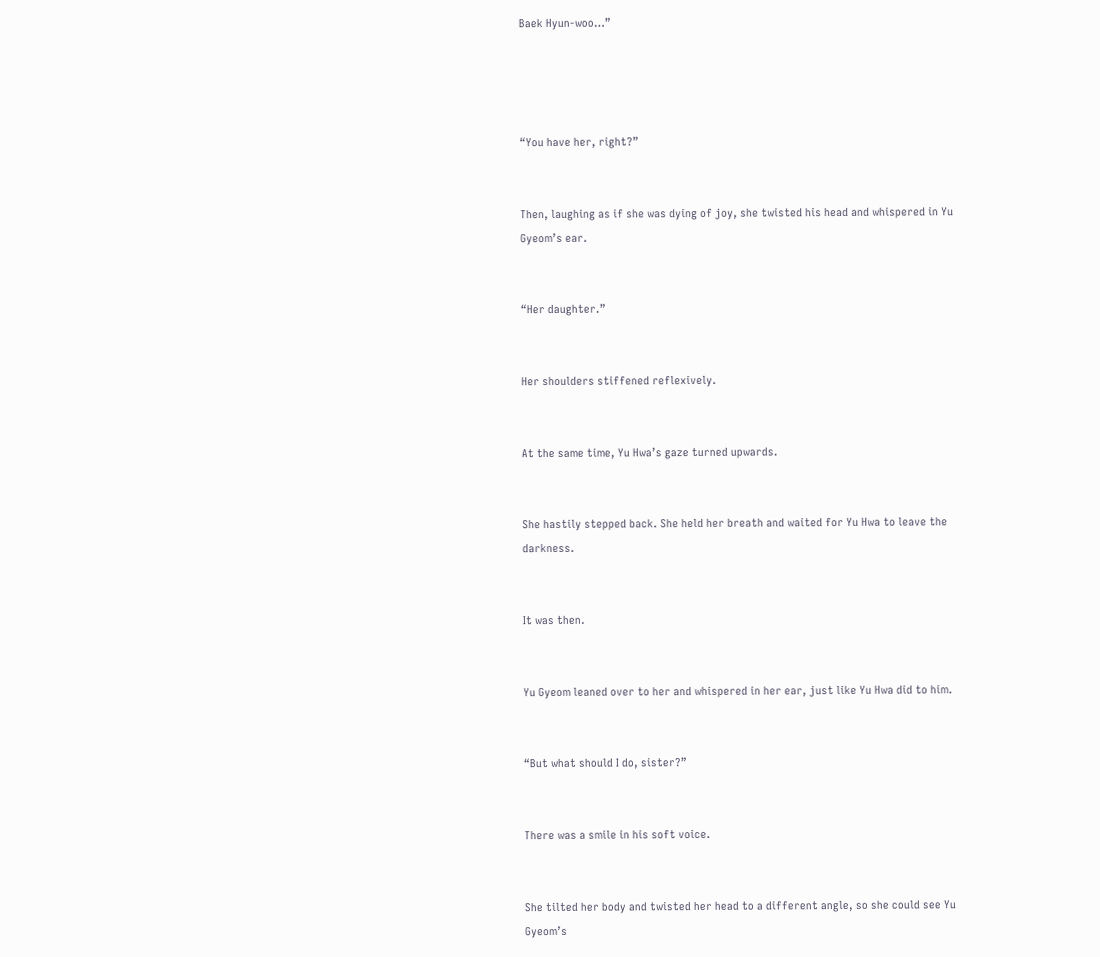Baek Hyun-woo…”




“You have her, right?”


Then, laughing as if she was dying of joy, she twisted his head and whispered in Yu Gyeom’s ear.


“Her daughter.”


Her shoulders stiffened reflexively.


At the same time, Yu Hwa’s gaze turned upwards.


She hastily stepped back. She held her breath and waited for Yu Hwa to leave the darkness.


It was then.


Yu Gyeom leaned over to her and whispered in her ear, just like Yu Hwa did to him.


“But what should I do, sister?”


There was a smile in his soft voice.


She tilted her body and twisted her head to a different angle, so she could see Yu Gyeom’s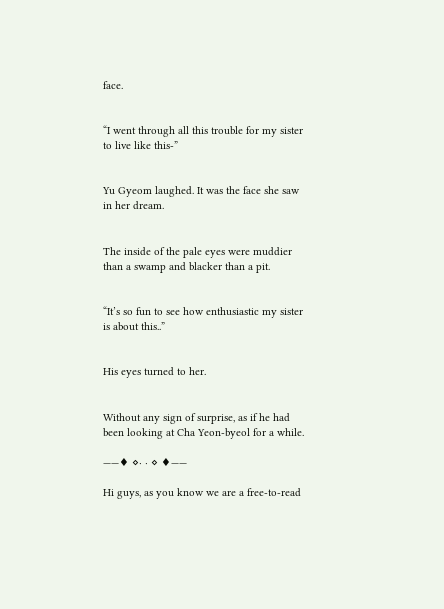face.


“I went through all this trouble for my sister to live like this-”


Yu Gyeom laughed. It was the face she saw in her dream.


The inside of the pale eyes were muddier than a swamp and blacker than a pit.


“It’s so fun to see how enthusiastic my sister is about this..”


His eyes turned to her.


Without any sign of surprise, as if he had been looking at Cha Yeon-byeol for a while.

——♦ ⋄· · ⋄ ♦——

Hi guys, as you know we are a free-to-read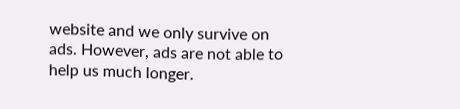website and we only survive on ads. However, ads are not able to help us much longer.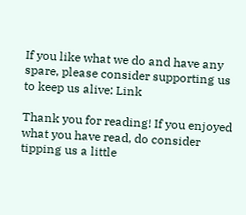If you like what we do and have any spare, please consider supporting us to keep us alive: Link

Thank you for reading! If you enjoyed what you have read, do consider tipping us a little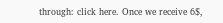through: click here. Once we receive 6$,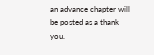an advance chapter will be posted as a thank you.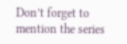Don’t forget to mention the series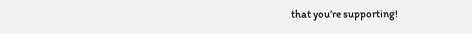that you’re supporting!